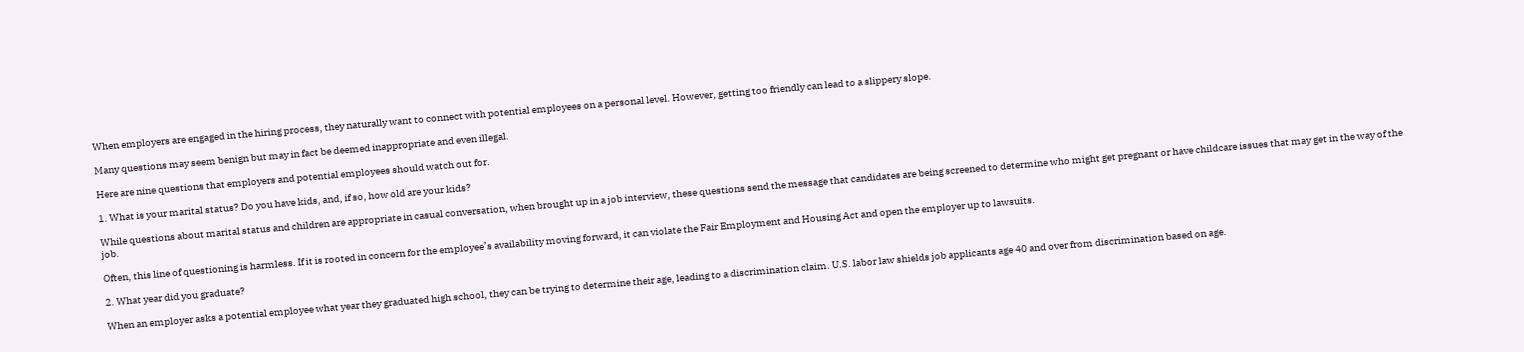When employers are engaged in the hiring process, they naturally want to connect with potential employees on a personal level. However, getting too friendly can lead to a slippery slope.

Many questions may seem benign but may in fact be deemed inappropriate and even illegal.

Here are nine questions that employers and potential employees should watch out for.

1. What is your marital status? Do you have kids, and, if so, how old are your kids?

While questions about marital status and children are appropriate in casual conversation, when brought up in a job interview, these questions send the message that candidates are being screened to determine who might get pregnant or have childcare issues that may get in the way of the job.

Often, this line of questioning is harmless. If it is rooted in concern for the employee’s availability moving forward, it can violate the Fair Employment and Housing Act and open the employer up to lawsuits.

2. What year did you graduate?

When an employer asks a potential employee what year they graduated high school, they can be trying to determine their age, leading to a discrimination claim. U.S. labor law shields job applicants age 40 and over from discrimination based on age.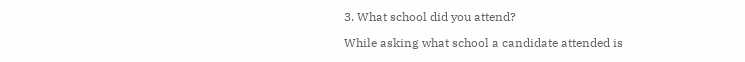3. What school did you attend?

While asking what school a candidate attended is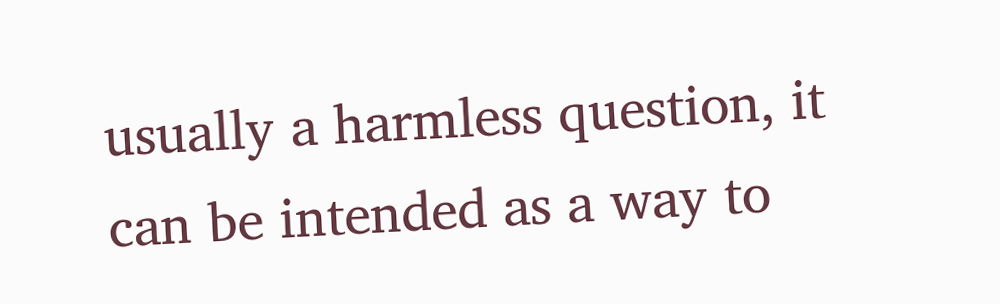usually a harmless question, it can be intended as a way to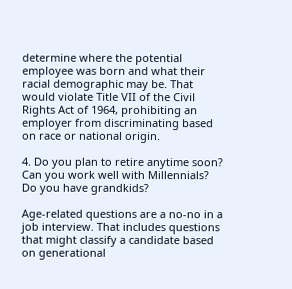determine where the potential employee was born and what their racial demographic may be. That would violate Title VII of the Civil Rights Act of 1964, prohibiting an employer from discriminating based on race or national origin.

4. Do you plan to retire anytime soon? Can you work well with Millennials? Do you have grandkids?

Age-related questions are a no-no in a job interview. That includes questions that might classify a candidate based on generational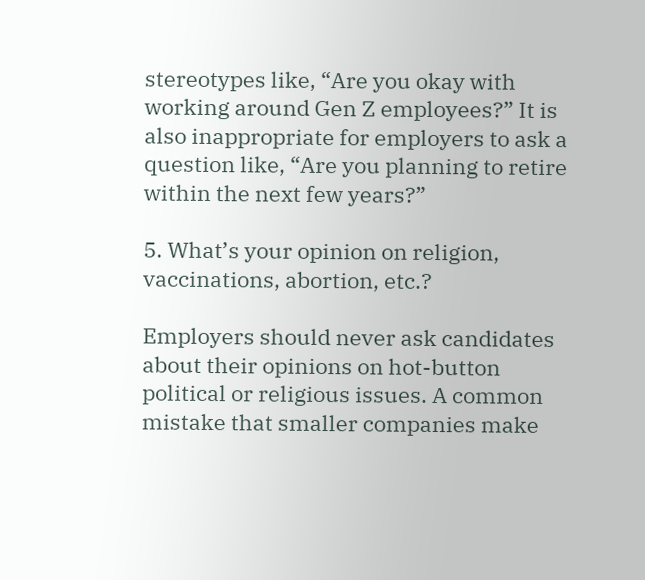stereotypes like, “Are you okay with working around Gen Z employees?” It is also inappropriate for employers to ask a question like, “Are you planning to retire within the next few years?”

5. What’s your opinion on religion, vaccinations, abortion, etc.?

Employers should never ask candidates about their opinions on hot-button political or religious issues. A common mistake that smaller companies make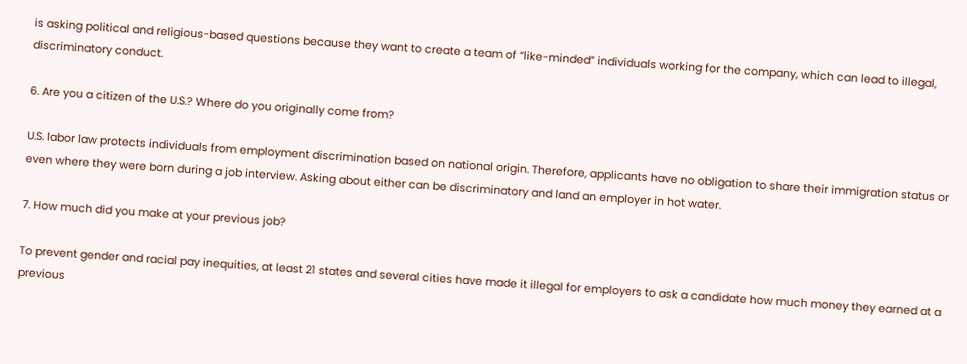is asking political and religious-based questions because they want to create a team of “like-minded” individuals working for the company, which can lead to illegal, discriminatory conduct.

6. Are you a citizen of the U.S.? Where do you originally come from?

U.S. labor law protects individuals from employment discrimination based on national origin. Therefore, applicants have no obligation to share their immigration status or even where they were born during a job interview. Asking about either can be discriminatory and land an employer in hot water.

7. How much did you make at your previous job?

To prevent gender and racial pay inequities, at least 21 states and several cities have made it illegal for employers to ask a candidate how much money they earned at a previous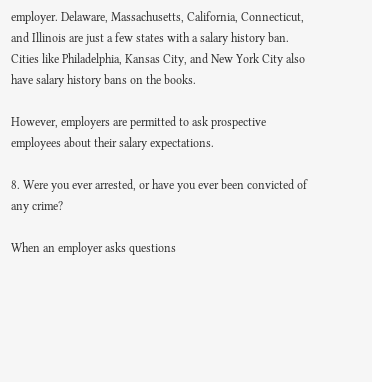employer. Delaware, Massachusetts, California, Connecticut, and Illinois are just a few states with a salary history ban. Cities like Philadelphia, Kansas City, and New York City also have salary history bans on the books.

However, employers are permitted to ask prospective employees about their salary expectations.

8. Were you ever arrested, or have you ever been convicted of any crime?

When an employer asks questions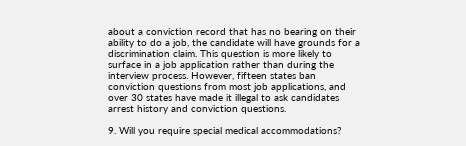about a conviction record that has no bearing on their ability to do a job, the candidate will have grounds for a discrimination claim. This question is more likely to surface in a job application rather than during the interview process. However, fifteen states ban conviction questions from most job applications, and over 30 states have made it illegal to ask candidates arrest history and conviction questions.

9. Will you require special medical accommodations?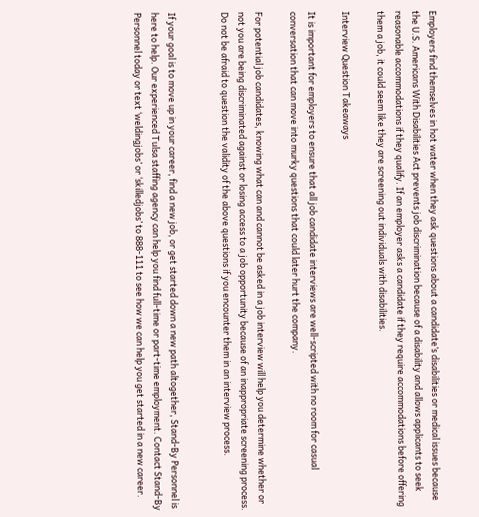Employers find themselves in hot water when they ask questions about a candidate’s disabilities or medical issues because the U.S. Americans With Disabilities Act prevents job discrimination because of a disability and allows applicants to seek reasonable accommodations if they qualify. If an employer asks a candidate if they require accommodations before offering them a job, it could seem like they are screening out individuals with disabilities.

Interview Question Takeaways

It is important for employers to ensure that all job candidate interviews are well-scripted with no room for casual conversation that can move into murky questions that could later hurt the company.

For potential job candidates, knowing what can and cannot be asked in a job interview will help you determine whether or not you are being discriminated against or losing access to a job opportunity because of an inappropriate screening process. Do not be afraid to question the validity of the above questions if you encounter them in an interview process.


If your goal is to move up in your career, find a new job, or get started down a new path altogether, Stand-By Personnel is here to help. Our experienced Tulsa staffing agency can help you find full-time or part-time employment. Contact Stand-By Personnel today or text ‘weldingjobs’ or ‘skilledjobs’ to 888-111 to see how we can help you get started in a new career.